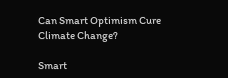Can Smart Optimism Cure Climate Change?

Smart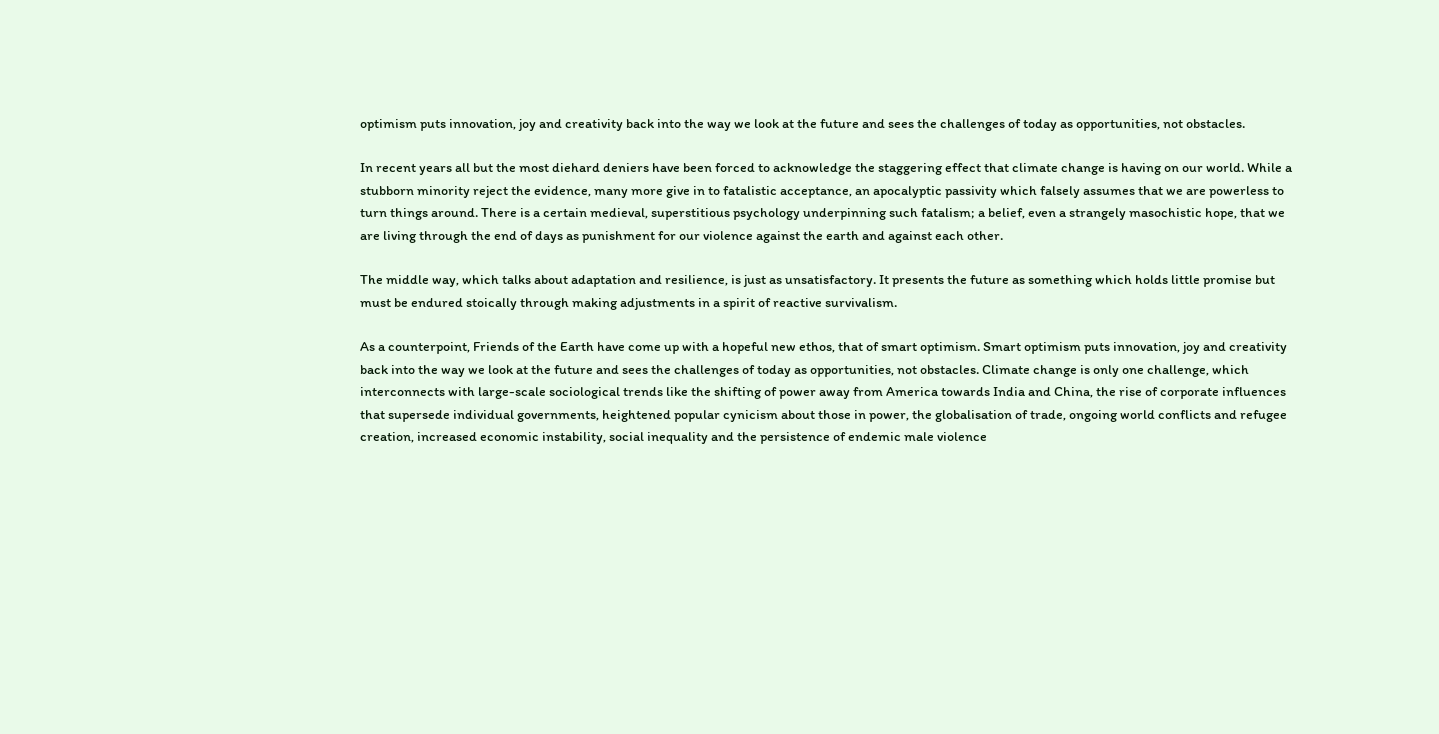optimism puts innovation, joy and creativity back into the way we look at the future and sees the challenges of today as opportunities, not obstacles.

In recent years all but the most diehard deniers have been forced to acknowledge the staggering effect that climate change is having on our world. While a stubborn minority reject the evidence, many more give in to fatalistic acceptance, an apocalyptic passivity which falsely assumes that we are powerless to turn things around. There is a certain medieval, superstitious psychology underpinning such fatalism; a belief, even a strangely masochistic hope, that we are living through the end of days as punishment for our violence against the earth and against each other.

The middle way, which talks about adaptation and resilience, is just as unsatisfactory. It presents the future as something which holds little promise but must be endured stoically through making adjustments in a spirit of reactive survivalism.

As a counterpoint, Friends of the Earth have come up with a hopeful new ethos, that of smart optimism. Smart optimism puts innovation, joy and creativity back into the way we look at the future and sees the challenges of today as opportunities, not obstacles. Climate change is only one challenge, which interconnects with large-scale sociological trends like the shifting of power away from America towards India and China, the rise of corporate influences that supersede individual governments, heightened popular cynicism about those in power, the globalisation of trade, ongoing world conflicts and refugee creation, increased economic instability, social inequality and the persistence of endemic male violence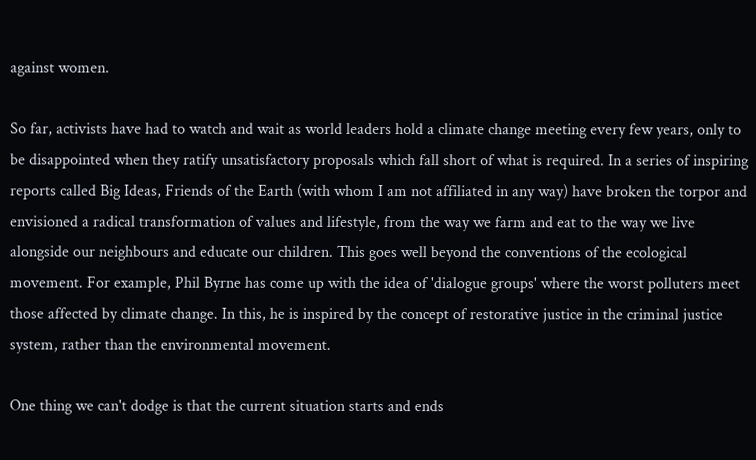against women.

So far, activists have had to watch and wait as world leaders hold a climate change meeting every few years, only to be disappointed when they ratify unsatisfactory proposals which fall short of what is required. In a series of inspiring reports called Big Ideas, Friends of the Earth (with whom I am not affiliated in any way) have broken the torpor and envisioned a radical transformation of values and lifestyle, from the way we farm and eat to the way we live alongside our neighbours and educate our children. This goes well beyond the conventions of the ecological movement. For example, Phil Byrne has come up with the idea of 'dialogue groups' where the worst polluters meet those affected by climate change. In this, he is inspired by the concept of restorative justice in the criminal justice system, rather than the environmental movement.

One thing we can't dodge is that the current situation starts and ends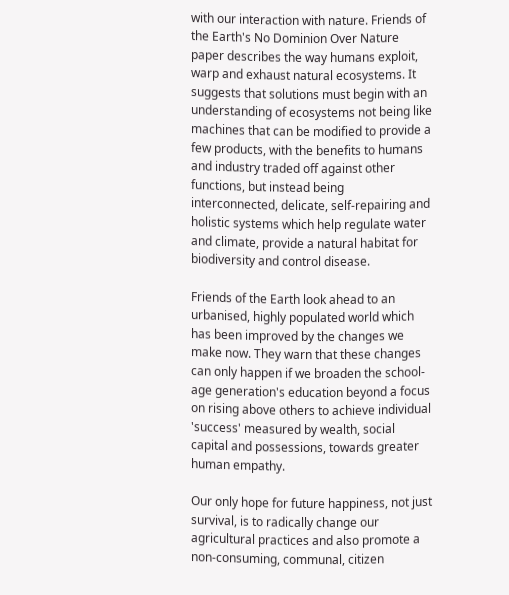with our interaction with nature. Friends of the Earth's No Dominion Over Nature paper describes the way humans exploit, warp and exhaust natural ecosystems. It suggests that solutions must begin with an understanding of ecosystems not being like machines that can be modified to provide a few products, with the benefits to humans and industry traded off against other functions, but instead being interconnected, delicate, self-repairing and holistic systems which help regulate water and climate, provide a natural habitat for biodiversity and control disease.

Friends of the Earth look ahead to an urbanised, highly populated world which has been improved by the changes we make now. They warn that these changes can only happen if we broaden the school-age generation's education beyond a focus on rising above others to achieve individual 'success' measured by wealth, social capital and possessions, towards greater human empathy.

Our only hope for future happiness, not just survival, is to radically change our agricultural practices and also promote a non-consuming, communal, citizen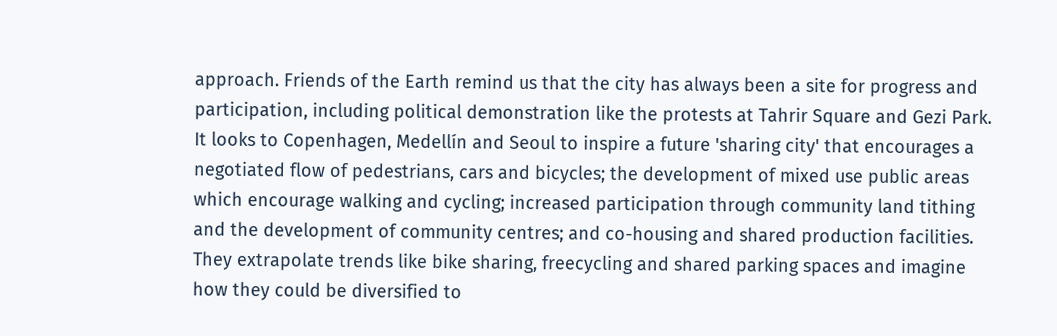approach. Friends of the Earth remind us that the city has always been a site for progress and participation, including political demonstration like the protests at Tahrir Square and Gezi Park. It looks to Copenhagen, Medellín and Seoul to inspire a future 'sharing city' that encourages a negotiated flow of pedestrians, cars and bicycles; the development of mixed use public areas which encourage walking and cycling; increased participation through community land tithing and the development of community centres; and co-housing and shared production facilities. They extrapolate trends like bike sharing, freecycling and shared parking spaces and imagine how they could be diversified to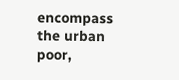encompass the urban poor,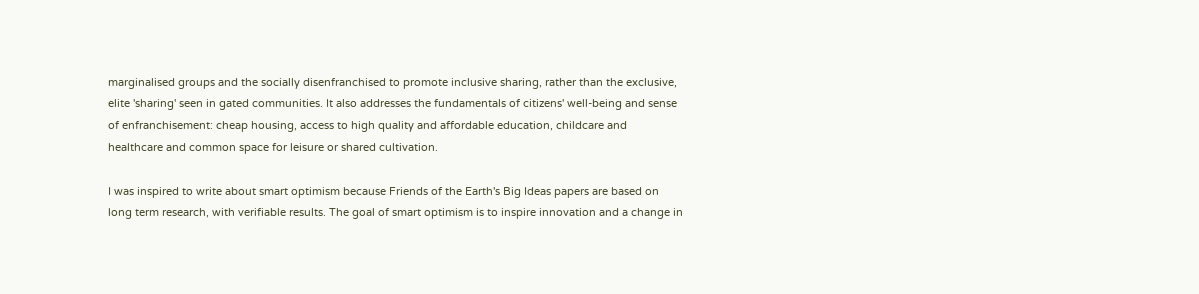marginalised groups and the socially disenfranchised to promote inclusive sharing, rather than the exclusive, elite 'sharing' seen in gated communities. It also addresses the fundamentals of citizens' well-being and sense of enfranchisement: cheap housing, access to high quality and affordable education, childcare and healthcare and common space for leisure or shared cultivation.

I was inspired to write about smart optimism because Friends of the Earth's Big Ideas papers are based on long term research, with verifiable results. The goal of smart optimism is to inspire innovation and a change in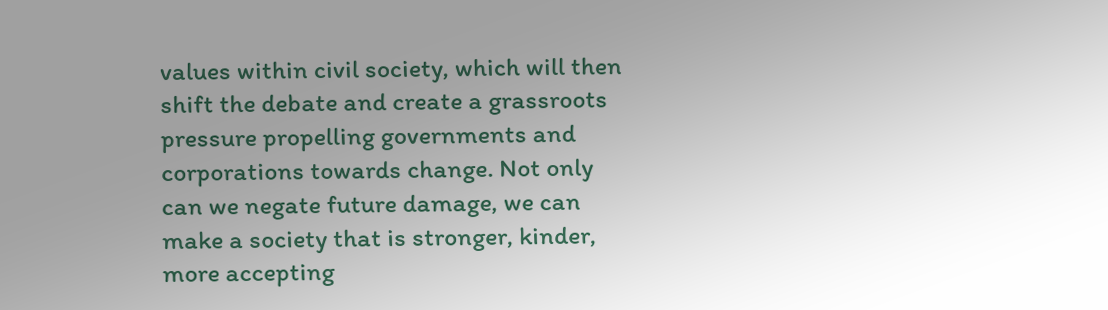values within civil society, which will then shift the debate and create a grassroots pressure propelling governments and corporations towards change. Not only can we negate future damage, we can make a society that is stronger, kinder, more accepting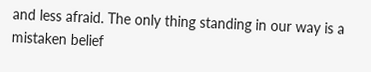and less afraid. The only thing standing in our way is a mistaken belief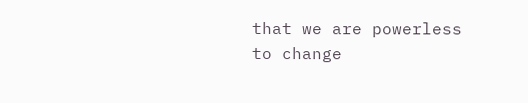that we are powerless to change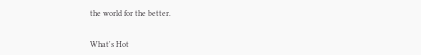the world for the better.


What's Hot